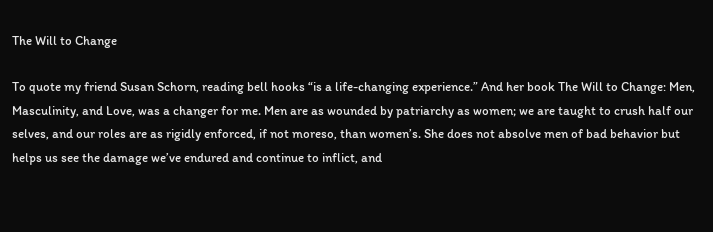The Will to Change

To quote my friend Susan Schorn, reading bell hooks “is a life-changing experience.” And her book The Will to Change: Men, Masculinity, and Love, was a changer for me. Men are as wounded by patriarchy as women; we are taught to crush half our selves, and our roles are as rigidly enforced, if not moreso, than women’s. She does not absolve men of bad behavior but helps us see the damage we’ve endured and continue to inflict, and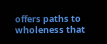offers paths to wholeness that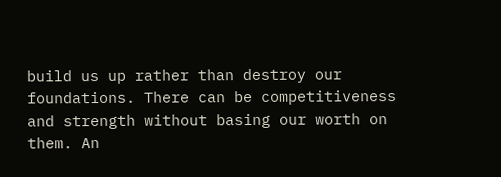build us up rather than destroy our foundations. There can be competitiveness and strength without basing our worth on them. An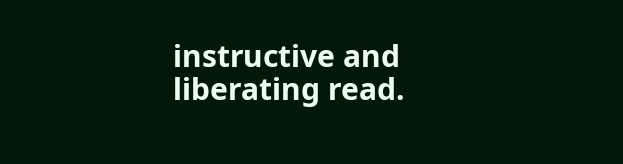instructive and liberating read.